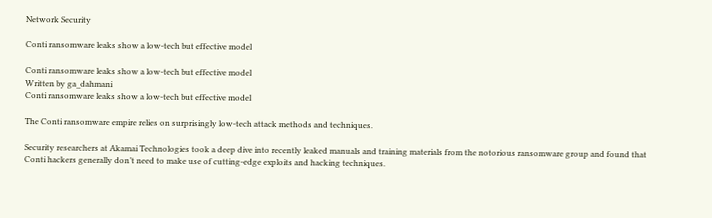Network Security

Conti ransomware leaks show a low-tech but effective model

Conti ransomware leaks show a low-tech but effective model
Written by ga_dahmani
Conti ransomware leaks show a low-tech but effective model

The Conti ransomware empire relies on surprisingly low-tech attack methods and techniques.

Security researchers at Akamai Technologies took a deep dive into recently leaked manuals and training materials from the notorious ransomware group and found that Conti hackers generally don’t need to make use of cutting-edge exploits and hacking techniques.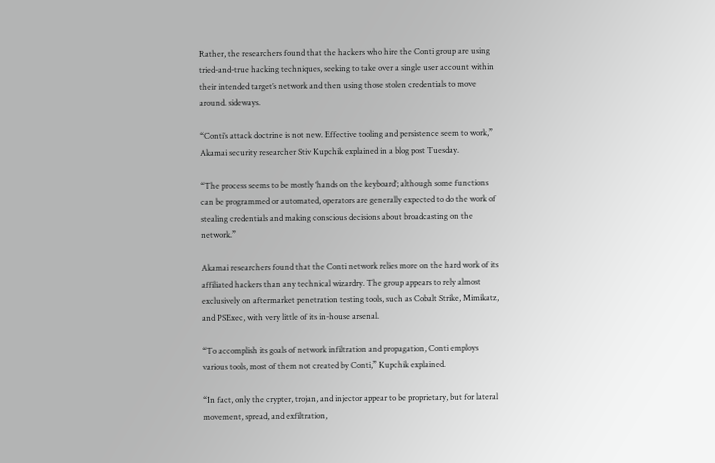Rather, the researchers found that the hackers who hire the Conti group are using tried-and-true hacking techniques, seeking to take over a single user account within their intended target’s network and then using those stolen credentials to move around. sideways.

“Conti’s attack doctrine is not new. Effective tooling and persistence seem to work,” Akamai security researcher Stiv Kupchik explained in a blog post Tuesday.

“The process seems to be mostly ‘hands on the keyboard’; although some functions can be programmed or automated, operators are generally expected to do the work of stealing credentials and making conscious decisions about broadcasting on the network.”

Akamai researchers found that the Conti network relies more on the hard work of its affiliated hackers than any technical wizardry. The group appears to rely almost exclusively on aftermarket penetration testing tools, such as Cobalt Strike, Mimikatz, and PSExec, with very little of its in-house arsenal.

“To accomplish its goals of network infiltration and propagation, Conti employs various tools, most of them not created by Conti,” Kupchik explained.

“In fact, only the crypter, trojan, and injector appear to be proprietary, but for lateral movement, spread, and exfiltration,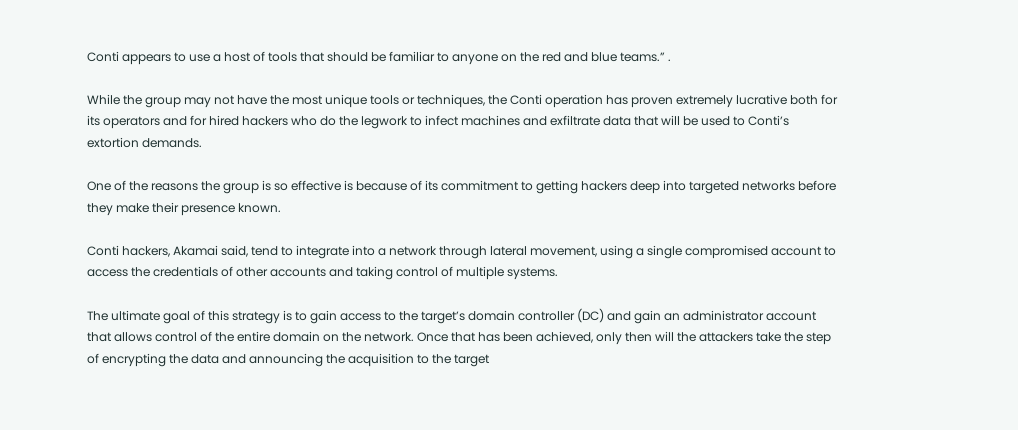Conti appears to use a host of tools that should be familiar to anyone on the red and blue teams.” .

While the group may not have the most unique tools or techniques, the Conti operation has proven extremely lucrative both for its operators and for hired hackers who do the legwork to infect machines and exfiltrate data that will be used to Conti’s extortion demands.

One of the reasons the group is so effective is because of its commitment to getting hackers deep into targeted networks before they make their presence known.

Conti hackers, Akamai said, tend to integrate into a network through lateral movement, using a single compromised account to access the credentials of other accounts and taking control of multiple systems.

The ultimate goal of this strategy is to gain access to the target’s domain controller (DC) and gain an administrator account that allows control of the entire domain on the network. Once that has been achieved, only then will the attackers take the step of encrypting the data and announcing the acquisition to the target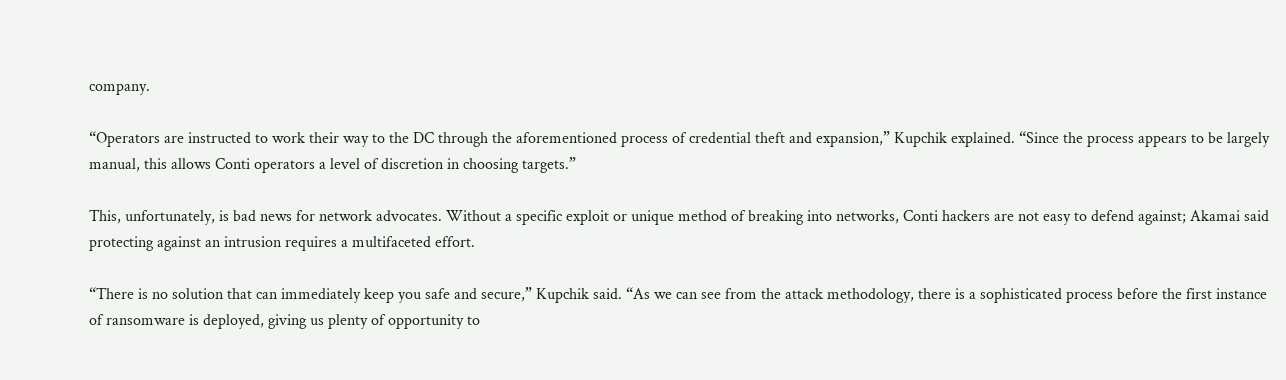company.

“Operators are instructed to work their way to the DC through the aforementioned process of credential theft and expansion,” Kupchik explained. “Since the process appears to be largely manual, this allows Conti operators a level of discretion in choosing targets.”

This, unfortunately, is bad news for network advocates. Without a specific exploit or unique method of breaking into networks, Conti hackers are not easy to defend against; Akamai said protecting against an intrusion requires a multifaceted effort.

“There is no solution that can immediately keep you safe and secure,” Kupchik said. “As we can see from the attack methodology, there is a sophisticated process before the first instance of ransomware is deployed, giving us plenty of opportunity to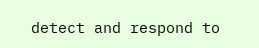detect and respond to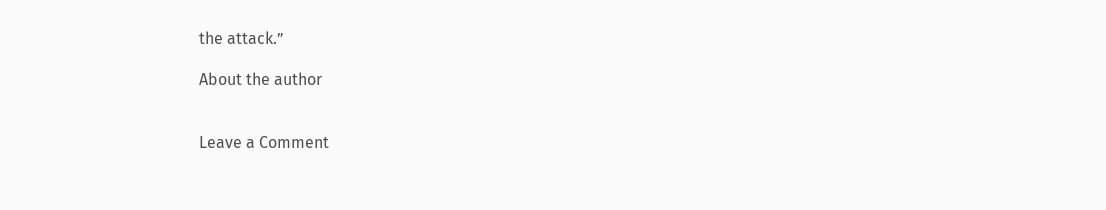the attack.”

About the author


Leave a Comment